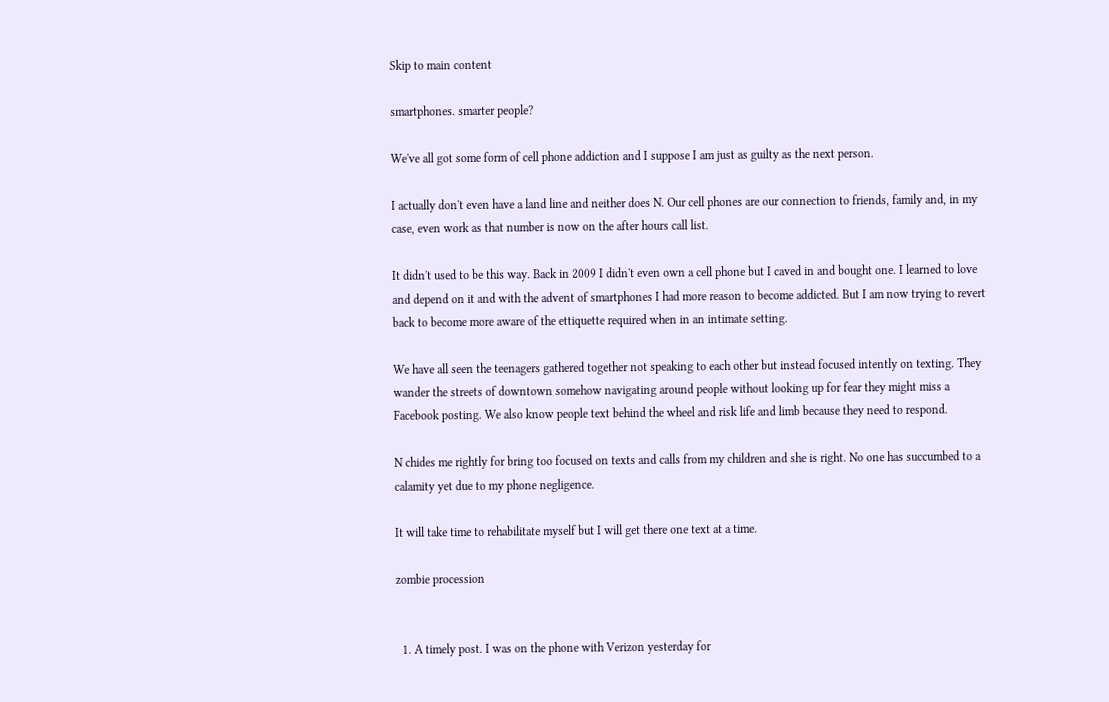Skip to main content

smartphones. smarter people?

We've all got some form of cell phone addiction and I suppose I am just as guilty as the next person.

I actually don't even have a land line and neither does N. Our cell phones are our connection to friends, family and, in my case, even work as that number is now on the after hours call list.

It didn't used to be this way. Back in 2009 I didn't even own a cell phone but I caved in and bought one. I learned to love and depend on it and with the advent of smartphones I had more reason to become addicted. But I am now trying to revert back to become more aware of the ettiquette required when in an intimate setting.

We have all seen the teenagers gathered together not speaking to each other but instead focused intently on texting. They wander the streets of downtown somehow navigating around people without looking up for fear they might miss a Facebook posting. We also know people text behind the wheel and risk life and limb because they need to respond.

N chides me rightly for bring too focused on texts and calls from my children and she is right. No one has succumbed to a calamity yet due to my phone negligence.

It will take time to rehabilitate myself but I will get there one text at a time.

zombie procession


  1. A timely post. I was on the phone with Verizon yesterday for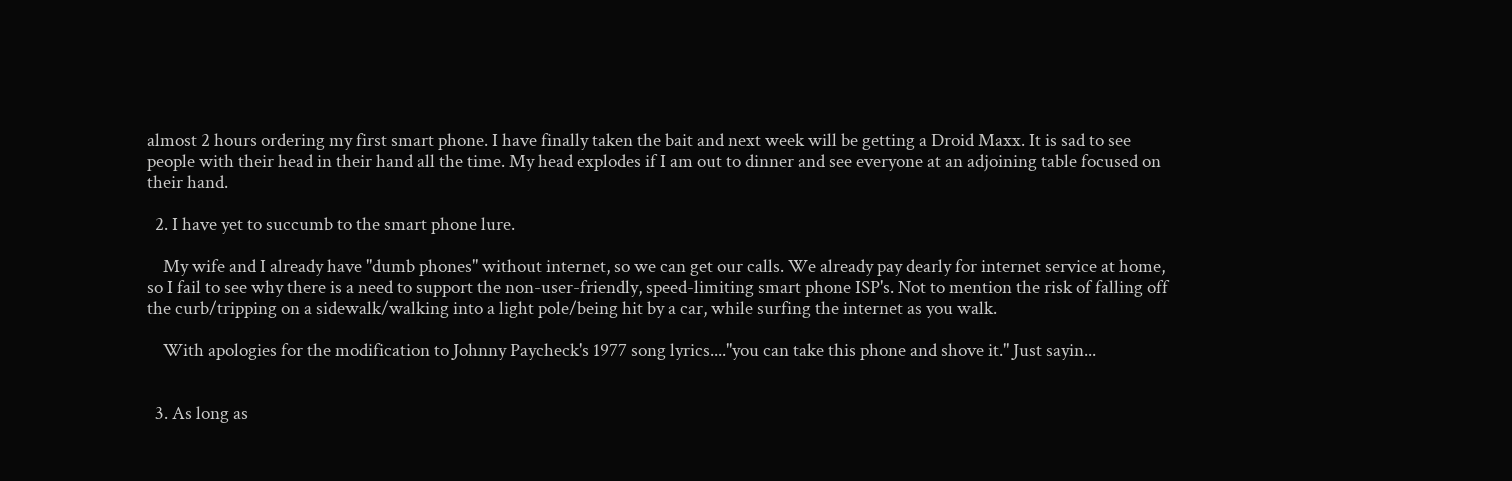almost 2 hours ordering my first smart phone. I have finally taken the bait and next week will be getting a Droid Maxx. It is sad to see people with their head in their hand all the time. My head explodes if I am out to dinner and see everyone at an adjoining table focused on their hand.

  2. I have yet to succumb to the smart phone lure.

    My wife and I already have "dumb phones" without internet, so we can get our calls. We already pay dearly for internet service at home, so I fail to see why there is a need to support the non-user-friendly, speed-limiting smart phone ISP's. Not to mention the risk of falling off the curb/tripping on a sidewalk/walking into a light pole/being hit by a car, while surfing the internet as you walk.

    With apologies for the modification to Johnny Paycheck's 1977 song lyrics...."you can take this phone and shove it." Just sayin...


  3. As long as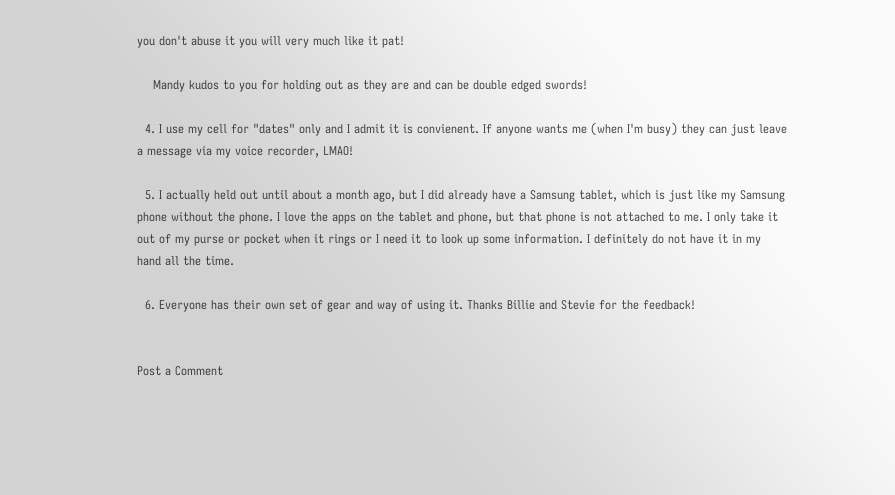you don't abuse it you will very much like it pat!

    Mandy kudos to you for holding out as they are and can be double edged swords!

  4. I use my cell for "dates" only and I admit it is convienent. If anyone wants me (when I'm busy) they can just leave a message via my voice recorder, LMAO!

  5. I actually held out until about a month ago, but I did already have a Samsung tablet, which is just like my Samsung phone without the phone. I love the apps on the tablet and phone, but that phone is not attached to me. I only take it out of my purse or pocket when it rings or I need it to look up some information. I definitely do not have it in my hand all the time.

  6. Everyone has their own set of gear and way of using it. Thanks Billie and Stevie for the feedback!


Post a Comment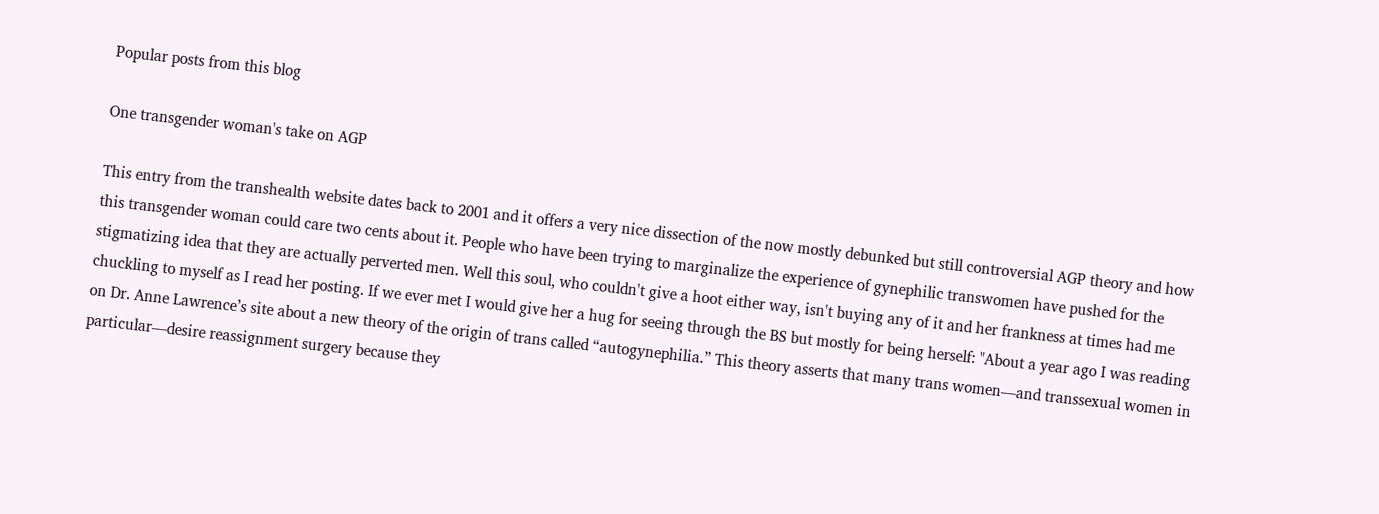Popular posts from this blog

One transgender woman's take on AGP

This entry from the transhealth website dates back to 2001 and it offers a very nice dissection of the now mostly debunked but still controversial AGP theory and how this transgender woman could care two cents about it. People who have been trying to marginalize the experience of gynephilic transwomen have pushed for the stigmatizing idea that they are actually perverted men. Well this soul, who couldn't give a hoot either way, isn't buying any of it and her frankness at times had me chuckling to myself as I read her posting. If we ever met I would give her a hug for seeing through the BS but mostly for being herself: "About a year ago I was reading on Dr. Anne Lawrence’s site about a new theory of the origin of trans called “autogynephilia.” This theory asserts that many trans women—and transsexual women in particular—desire reassignment surgery because they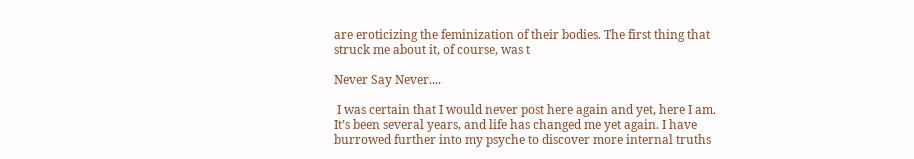are eroticizing the feminization of their bodies. The first thing that struck me about it, of course, was t

Never Say Never....

 I was certain that I would never post here again and yet, here I am. It’s been several years, and life has changed me yet again. I have burrowed further into my psyche to discover more internal truths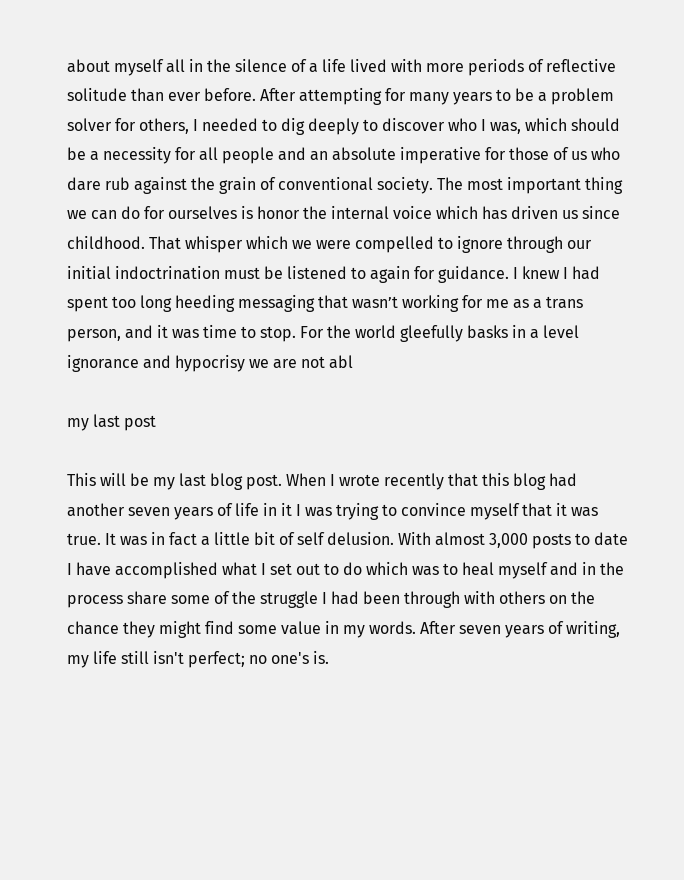about myself all in the silence of a life lived with more periods of reflective solitude than ever before. After attempting for many years to be a problem solver for others, I needed to dig deeply to discover who I was, which should be a necessity for all people and an absolute imperative for those of us who dare rub against the grain of conventional society. The most important thing we can do for ourselves is honor the internal voice which has driven us since childhood. That whisper which we were compelled to ignore through our initial indoctrination must be listened to again for guidance. I knew I had spent too long heeding messaging that wasn’t working for me as a trans person, and it was time to stop. For the world gleefully basks in a level ignorance and hypocrisy we are not abl

my last post

This will be my last blog post. When I wrote recently that this blog had another seven years of life in it I was trying to convince myself that it was true. It was in fact a little bit of self delusion. With almost 3,000 posts to date I have accomplished what I set out to do which was to heal myself and in the process share some of the struggle I had been through with others on the chance they might find some value in my words. After seven years of writing, my life still isn't perfect; no one's is.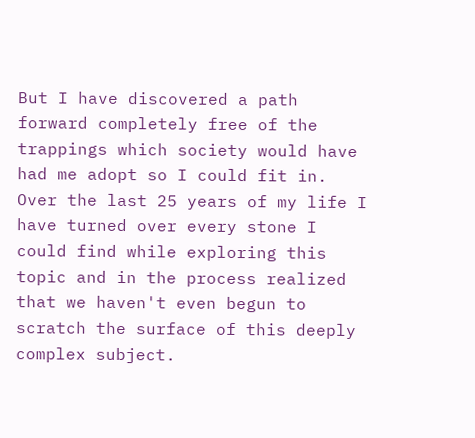But I have discovered a path forward completely free of the trappings which society would have had me adopt so I could fit in. Over the last 25 years of my life I have turned over every stone I could find while exploring this topic and in the process realized that we haven't even begun to scratch the surface of this deeply complex subject.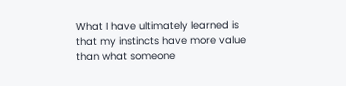What I have ultimately learned is that my instincts have more value than what someone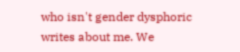who isn't gender dysphoric writes about me. We